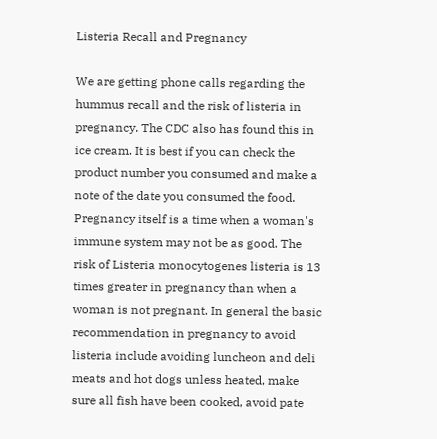Listeria Recall and Pregnancy

We are getting phone calls regarding the hummus recall and the risk of listeria in pregnancy. The CDC also has found this in ice cream. It is best if you can check the product number you consumed and make a note of the date you consumed the food. Pregnancy itself is a time when a woman's immune system may not be as good. The risk of Listeria monocytogenes listeria is 13 times greater in pregnancy than when a woman is not pregnant. In general the basic recommendation in pregnancy to avoid listeria include avoiding luncheon and deli meats and hot dogs unless heated, make sure all fish have been cooked, avoid pate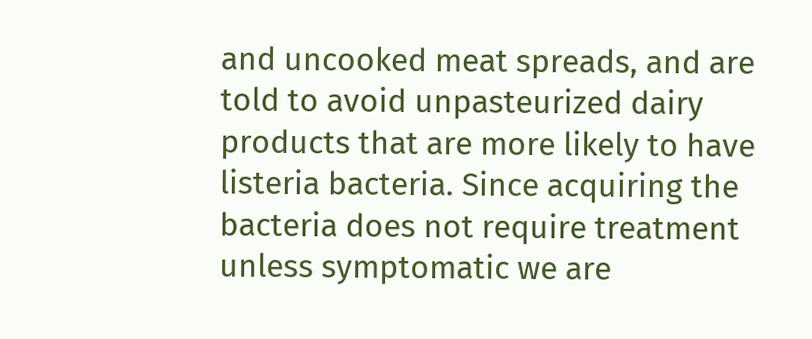and uncooked meat spreads, and are told to avoid unpasteurized dairy products that are more likely to have listeria bacteria. Since acquiring the bacteria does not require treatment unless symptomatic we are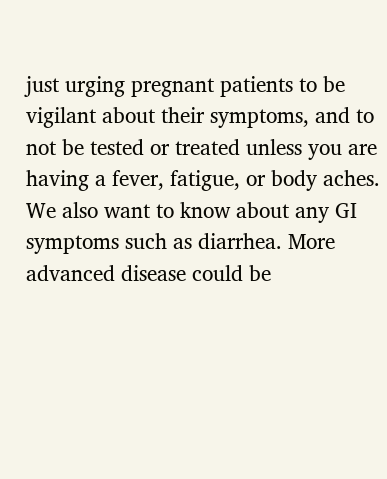just urging pregnant patients to be vigilant about their symptoms, and to not be tested or treated unless you are having a fever, fatigue, or body aches. We also want to know about any GI symptoms such as diarrhea. More advanced disease could be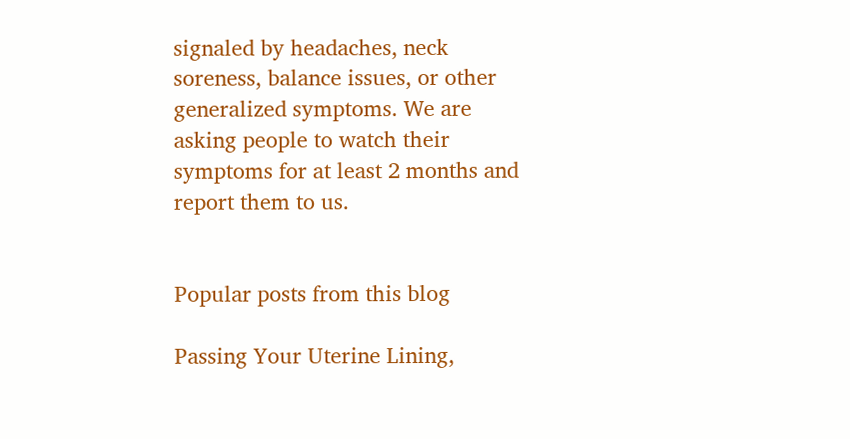signaled by headaches, neck soreness, balance issues, or other generalized symptoms. We are asking people to watch their symptoms for at least 2 months and report them to us.


Popular posts from this blog

Passing Your Uterine Lining,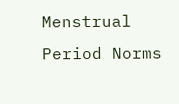Menstrual Period Norms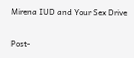Mirena IUD and Your Sex Drive

Post-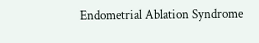Endometrial Ablation Syndrome